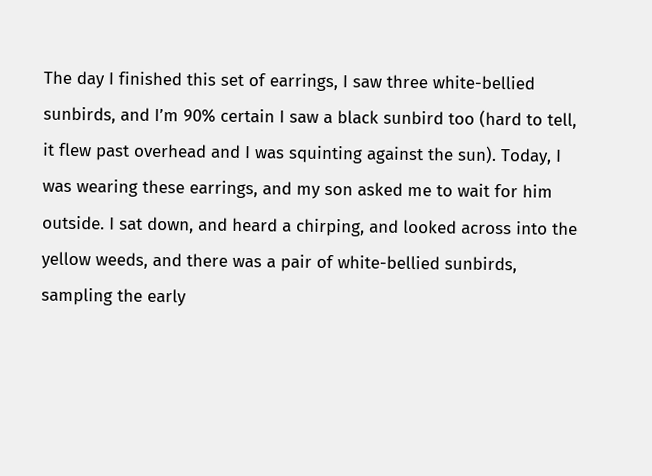The day I finished this set of earrings, I saw three white-bellied sunbirds, and I’m 90% certain I saw a black sunbird too (hard to tell, it flew past overhead and I was squinting against the sun). Today, I was wearing these earrings, and my son asked me to wait for him outside. I sat down, and heard a chirping, and looked across into the yellow weeds, and there was a pair of white-bellied sunbirds, sampling the early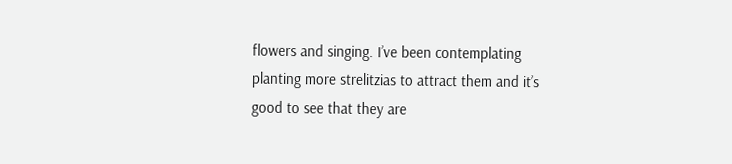flowers and singing. I’ve been contemplating planting more strelitzias to attract them and it’s good to see that they are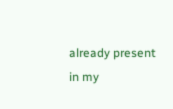already present in my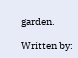garden.

Written by: